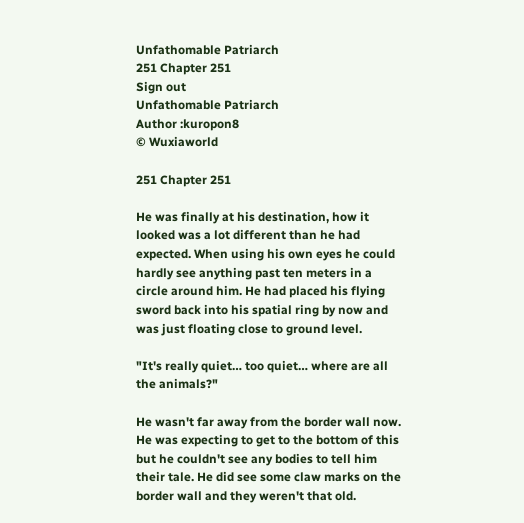Unfathomable Patriarch
251 Chapter 251
Sign out
Unfathomable Patriarch
Author :kuropon8
© Wuxiaworld

251 Chapter 251

He was finally at his destination, how it looked was a lot different than he had expected. When using his own eyes he could hardly see anything past ten meters in a circle around him. He had placed his flying sword back into his spatial ring by now and was just floating close to ground level.

"It's really quiet… too quiet… where are all the animals?"

He wasn't far away from the border wall now. He was expecting to get to the bottom of this but he couldn't see any bodies to tell him their tale. He did see some claw marks on the border wall and they weren't that old.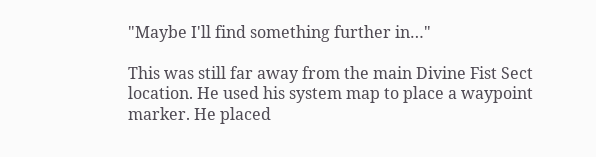"Maybe I'll find something further in…"

This was still far away from the main Divine Fist Sect location. He used his system map to place a waypoint marker. He placed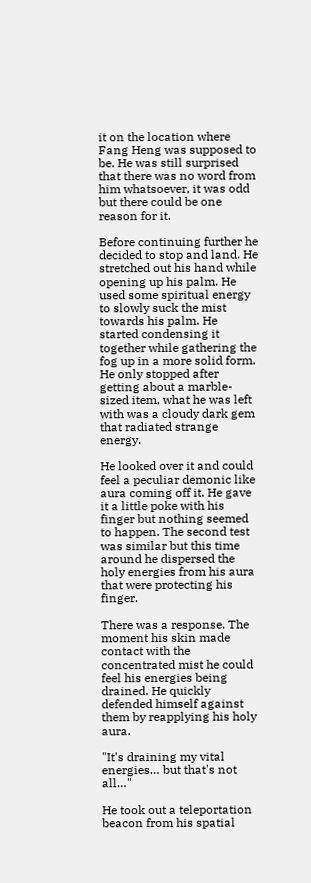it on the location where Fang Heng was supposed to be. He was still surprised that there was no word from him whatsoever, it was odd but there could be one reason for it.

Before continuing further he decided to stop and land. He stretched out his hand while opening up his palm. He used some spiritual energy to slowly suck the mist towards his palm. He started condensing it together while gathering the fog up in a more solid form. He only stopped after getting about a marble-sized item, what he was left with was a cloudy dark gem that radiated strange energy.

He looked over it and could feel a peculiar demonic like aura coming off it. He gave it a little poke with his finger but nothing seemed to happen. The second test was similar but this time around he dispersed the holy energies from his aura that were protecting his finger.

There was a response. The moment his skin made contact with the concentrated mist he could feel his energies being drained. He quickly defended himself against them by reapplying his holy aura.

"It's draining my vital energies… but that's not all…"

He took out a teleportation beacon from his spatial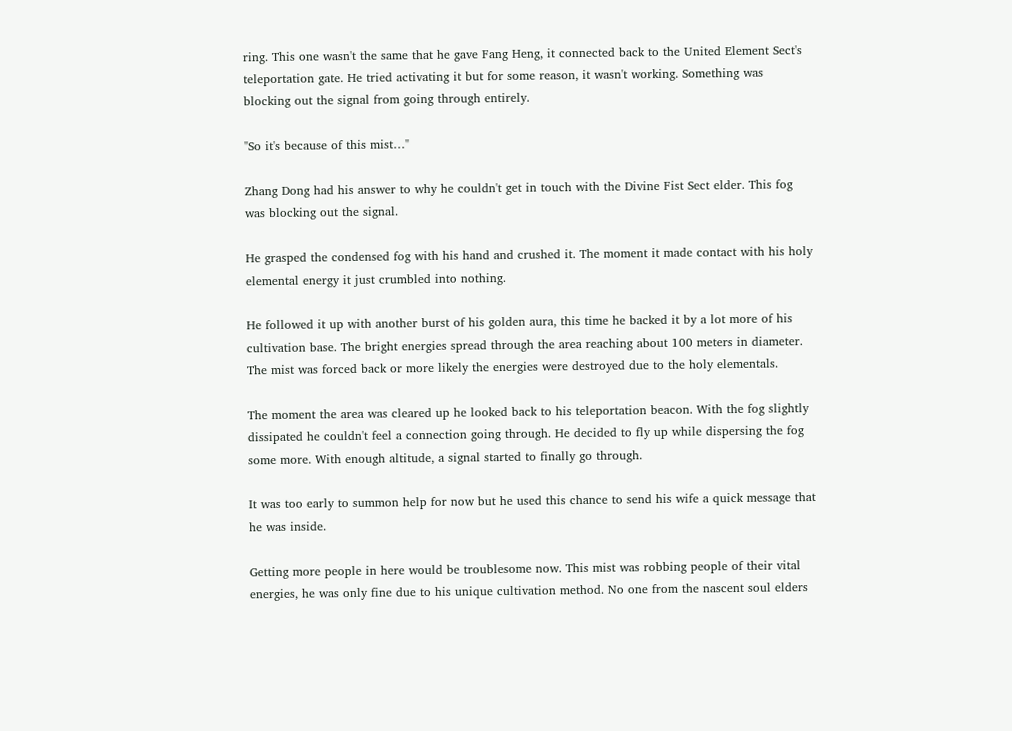ring. This one wasn't the same that he gave Fang Heng, it connected back to the United Element Sect's teleportation gate. He tried activating it but for some reason, it wasn't working. Something was blocking out the signal from going through entirely.

"So it's because of this mist…"

Zhang Dong had his answer to why he couldn't get in touch with the Divine Fist Sect elder. This fog was blocking out the signal.

He grasped the condensed fog with his hand and crushed it. The moment it made contact with his holy elemental energy it just crumbled into nothing.

He followed it up with another burst of his golden aura, this time he backed it by a lot more of his cultivation base. The bright energies spread through the area reaching about 100 meters in diameter. The mist was forced back or more likely the energies were destroyed due to the holy elementals.

The moment the area was cleared up he looked back to his teleportation beacon. With the fog slightly dissipated he couldn't feel a connection going through. He decided to fly up while dispersing the fog some more. With enough altitude, a signal started to finally go through.

It was too early to summon help for now but he used this chance to send his wife a quick message that he was inside.

Getting more people in here would be troublesome now. This mist was robbing people of their vital energies, he was only fine due to his unique cultivation method. No one from the nascent soul elders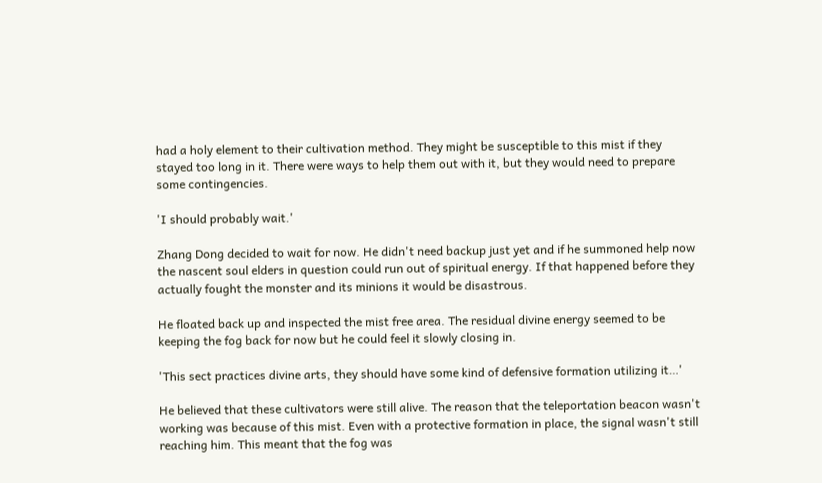had a holy element to their cultivation method. They might be susceptible to this mist if they stayed too long in it. There were ways to help them out with it, but they would need to prepare some contingencies.

'I should probably wait.'

Zhang Dong decided to wait for now. He didn't need backup just yet and if he summoned help now the nascent soul elders in question could run out of spiritual energy. If that happened before they actually fought the monster and its minions it would be disastrous.

He floated back up and inspected the mist free area. The residual divine energy seemed to be keeping the fog back for now but he could feel it slowly closing in.

'This sect practices divine arts, they should have some kind of defensive formation utilizing it…'

He believed that these cultivators were still alive. The reason that the teleportation beacon wasn't working was because of this mist. Even with a protective formation in place, the signal wasn't still reaching him. This meant that the fog was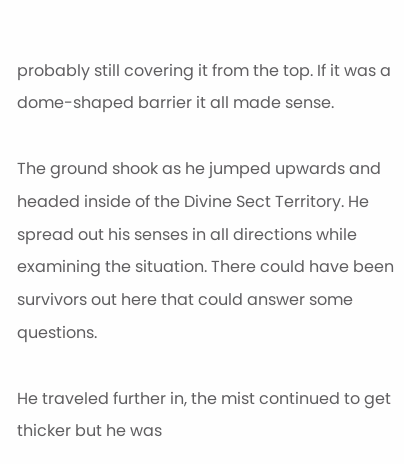probably still covering it from the top. If it was a dome-shaped barrier it all made sense.

The ground shook as he jumped upwards and headed inside of the Divine Sect Territory. He spread out his senses in all directions while examining the situation. There could have been survivors out here that could answer some questions.

He traveled further in, the mist continued to get thicker but he was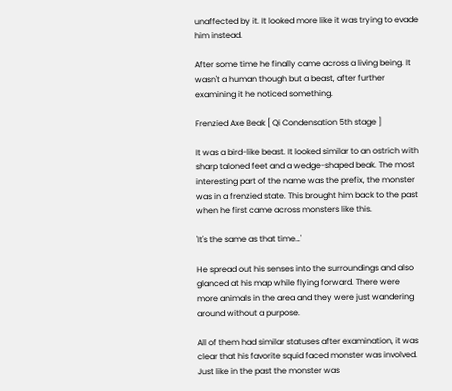unaffected by it. It looked more like it was trying to evade him instead.

After some time he finally came across a living being. It wasn't a human though but a beast, after further examining it he noticed something.

Frenzied Axe Beak [ Qi Condensation 5th stage ]

It was a bird-like beast. It looked similar to an ostrich with sharp taloned feet and a wedge-shaped beak. The most interesting part of the name was the prefix, the monster was in a frenzied state. This brought him back to the past when he first came across monsters like this.

'It's the same as that time…'

He spread out his senses into the surroundings and also glanced at his map while flying forward. There were more animals in the area and they were just wandering around without a purpose.

All of them had similar statuses after examination, it was clear that his favorite squid faced monster was involved. Just like in the past the monster was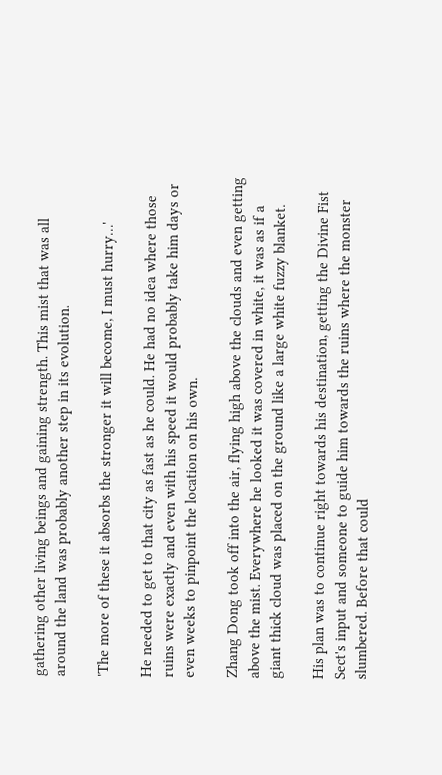gathering other living beings and gaining strength. This mist that was all around the land was probably another step in its evolution.

'The more of these it absorbs the stronger it will become, I must hurry…'

He needed to get to that city as fast as he could. He had no idea where those ruins were exactly and even with his speed it would probably take him days or even weeks to pinpoint the location on his own.

Zhang Dong took off into the air, flying high above the clouds and even getting above the mist. Everywhere he looked it was covered in white, it was as if a giant thick cloud was placed on the ground like a large white fuzzy blanket.

His plan was to continue right towards his destination, getting the Divine Fist Sect's input and someone to guide him towards the ruins where the monster slumbered. Before that could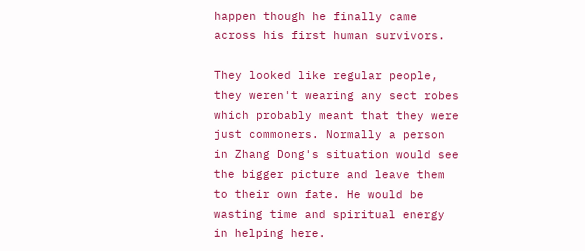happen though he finally came across his first human survivors.

They looked like regular people, they weren't wearing any sect robes which probably meant that they were just commoners. Normally a person in Zhang Dong's situation would see the bigger picture and leave them to their own fate. He would be wasting time and spiritual energy in helping here.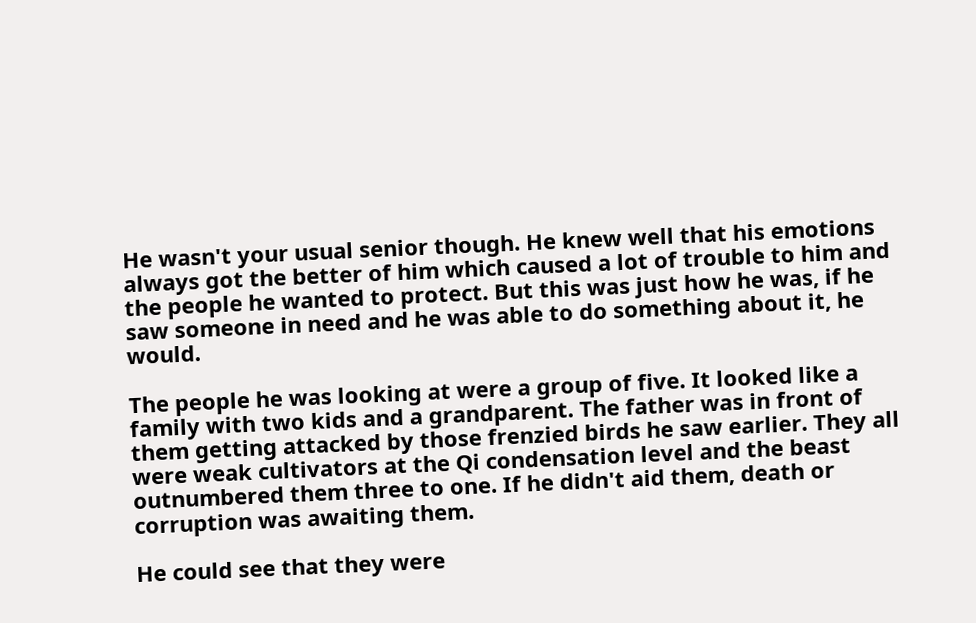He wasn't your usual senior though. He knew well that his emotions always got the better of him which caused a lot of trouble to him and the people he wanted to protect. But this was just how he was, if he saw someone in need and he was able to do something about it, he would.

The people he was looking at were a group of five. It looked like a family with two kids and a grandparent. The father was in front of them getting attacked by those frenzied birds he saw earlier. They all were weak cultivators at the Qi condensation level and the beast outnumbered them three to one. If he didn't aid them, death or corruption was awaiting them.

He could see that they were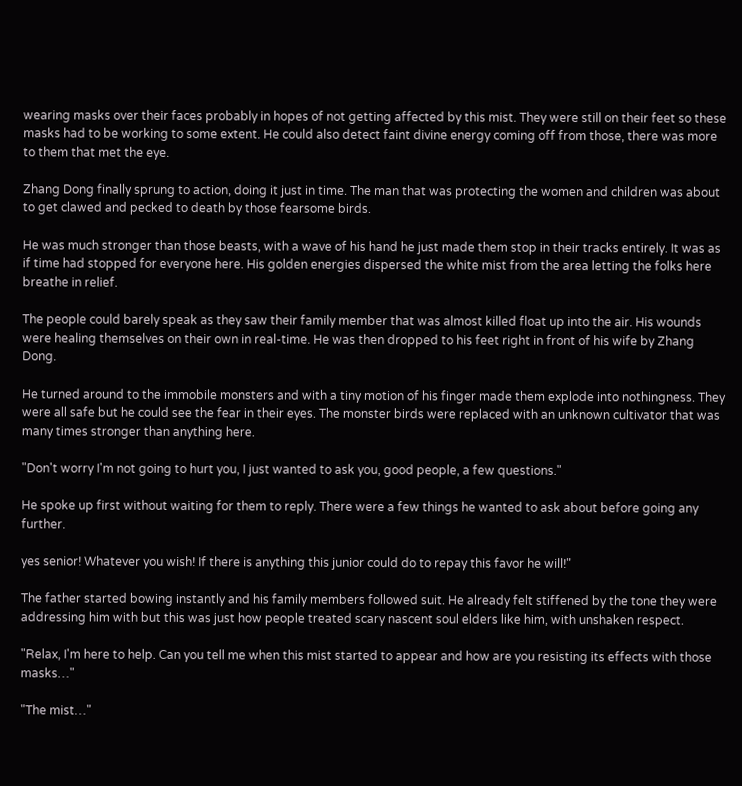wearing masks over their faces probably in hopes of not getting affected by this mist. They were still on their feet so these masks had to be working to some extent. He could also detect faint divine energy coming off from those, there was more to them that met the eye.

Zhang Dong finally sprung to action, doing it just in time. The man that was protecting the women and children was about to get clawed and pecked to death by those fearsome birds.

He was much stronger than those beasts, with a wave of his hand he just made them stop in their tracks entirely. It was as if time had stopped for everyone here. His golden energies dispersed the white mist from the area letting the folks here breathe in relief.

The people could barely speak as they saw their family member that was almost killed float up into the air. His wounds were healing themselves on their own in real-time. He was then dropped to his feet right in front of his wife by Zhang Dong.

He turned around to the immobile monsters and with a tiny motion of his finger made them explode into nothingness. They were all safe but he could see the fear in their eyes. The monster birds were replaced with an unknown cultivator that was many times stronger than anything here.

"Don't worry I'm not going to hurt you, I just wanted to ask you, good people, a few questions."

He spoke up first without waiting for them to reply. There were a few things he wanted to ask about before going any further.

yes senior! Whatever you wish! If there is anything this junior could do to repay this favor he will!"

The father started bowing instantly and his family members followed suit. He already felt stiffened by the tone they were addressing him with but this was just how people treated scary nascent soul elders like him, with unshaken respect.

"Relax, I'm here to help. Can you tell me when this mist started to appear and how are you resisting its effects with those masks…"

"The mist…"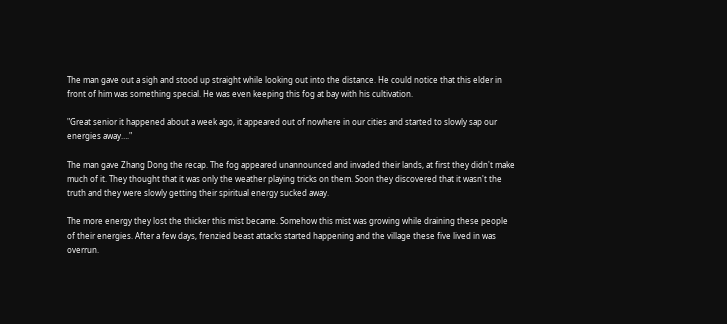The man gave out a sigh and stood up straight while looking out into the distance. He could notice that this elder in front of him was something special. He was even keeping this fog at bay with his cultivation.

"Great senior it happened about a week ago, it appeared out of nowhere in our cities and started to slowly sap our energies away…."

The man gave Zhang Dong the recap. The fog appeared unannounced and invaded their lands, at first they didn't make much of it. They thought that it was only the weather playing tricks on them. Soon they discovered that it wasn't the truth and they were slowly getting their spiritual energy sucked away.

The more energy they lost the thicker this mist became. Somehow this mist was growing while draining these people of their energies. After a few days, frenzied beast attacks started happening and the village these five lived in was overrun.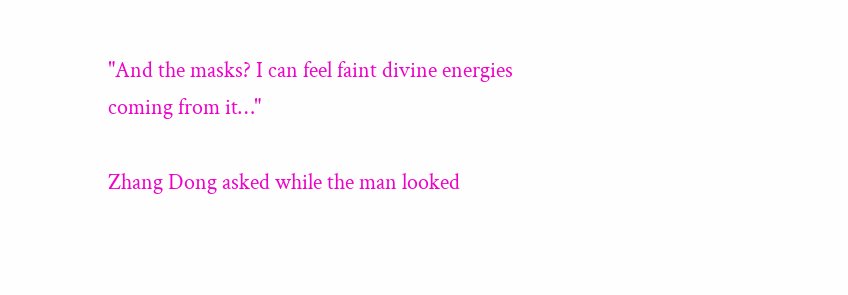"And the masks? I can feel faint divine energies coming from it…"

Zhang Dong asked while the man looked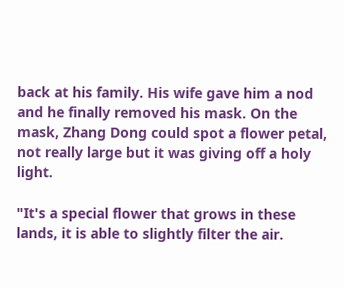back at his family. His wife gave him a nod and he finally removed his mask. On the mask, Zhang Dong could spot a flower petal, not really large but it was giving off a holy light.

"It's a special flower that grows in these lands, it is able to slightly filter the air.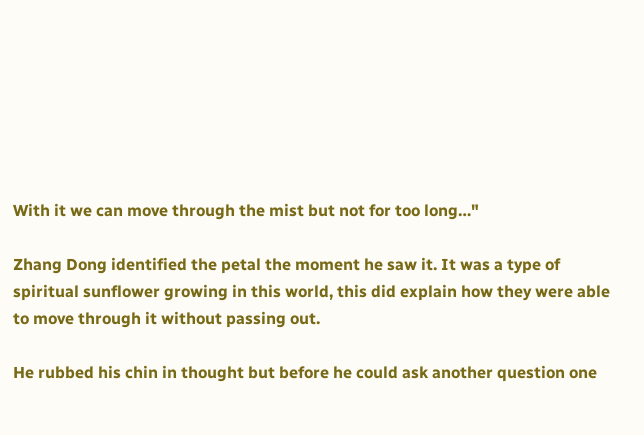With it we can move through the mist but not for too long…"

Zhang Dong identified the petal the moment he saw it. It was a type of spiritual sunflower growing in this world, this did explain how they were able to move through it without passing out.

He rubbed his chin in thought but before he could ask another question one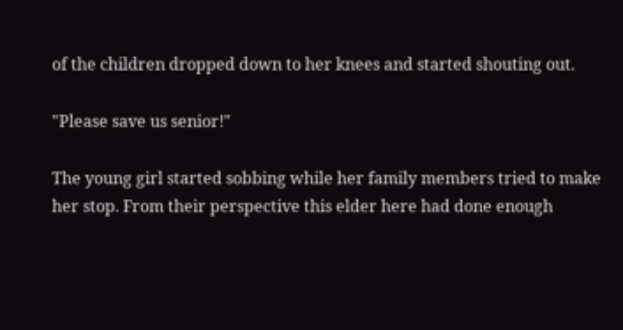of the children dropped down to her knees and started shouting out.

"Please save us senior!"

The young girl started sobbing while her family members tried to make her stop. From their perspective this elder here had done enough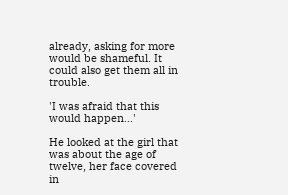already, asking for more would be shameful. It could also get them all in trouble.

'I was afraid that this would happen…'

He looked at the girl that was about the age of twelve, her face covered in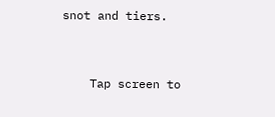snot and tiers.


    Tap screen to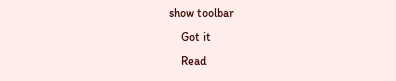show toolbar
    Got it
    Read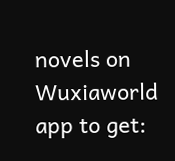novels on Wuxiaworld app to get: